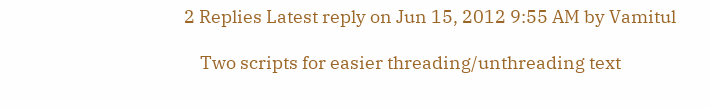2 Replies Latest reply on Jun 15, 2012 9:55 AM by Vamitul

    Two scripts for easier threading/unthreading text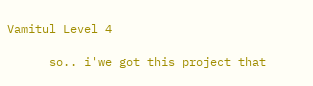Vamitul Level 4

      so.. i'we got this project that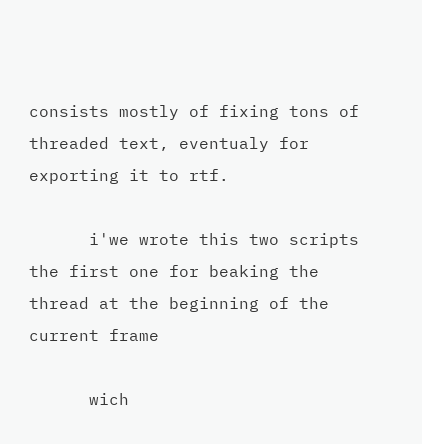consists mostly of fixing tons of threaded text, eventualy for exporting it to rtf.

      i'we wrote this two scripts the first one for beaking the thread at the beginning of the current frame

      wich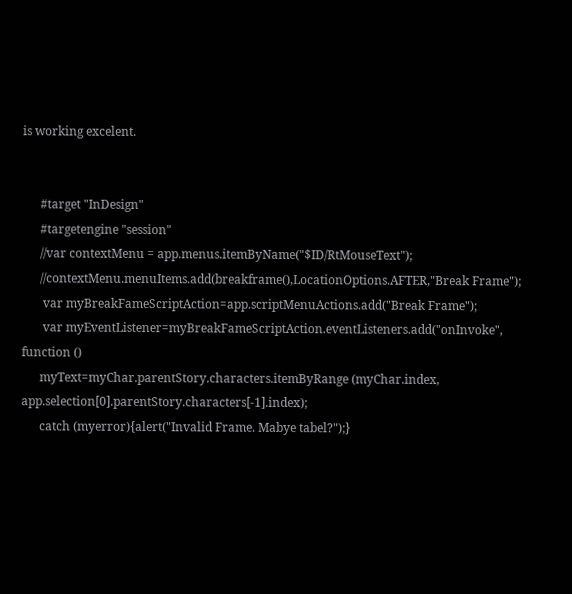is working excelent.


      #target "InDesign"
      #targetengine "session"
      //var contextMenu = app.menus.itemByName("$ID/RtMouseText");
      //contextMenu.menuItems.add(breakframe(),LocationOptions.AFTER,"Break Frame");
       var myBreakFameScriptAction=app.scriptMenuActions.add("Break Frame");
       var myEventListener=myBreakFameScriptAction.eventListeners.add("onInvoke", function ()
      myText=myChar.parentStory.characters.itemByRange (myChar.index, app.selection[0].parentStory.characters[-1].index);
      catch (myerror){alert("Invalid Frame. Mabye tabel?");}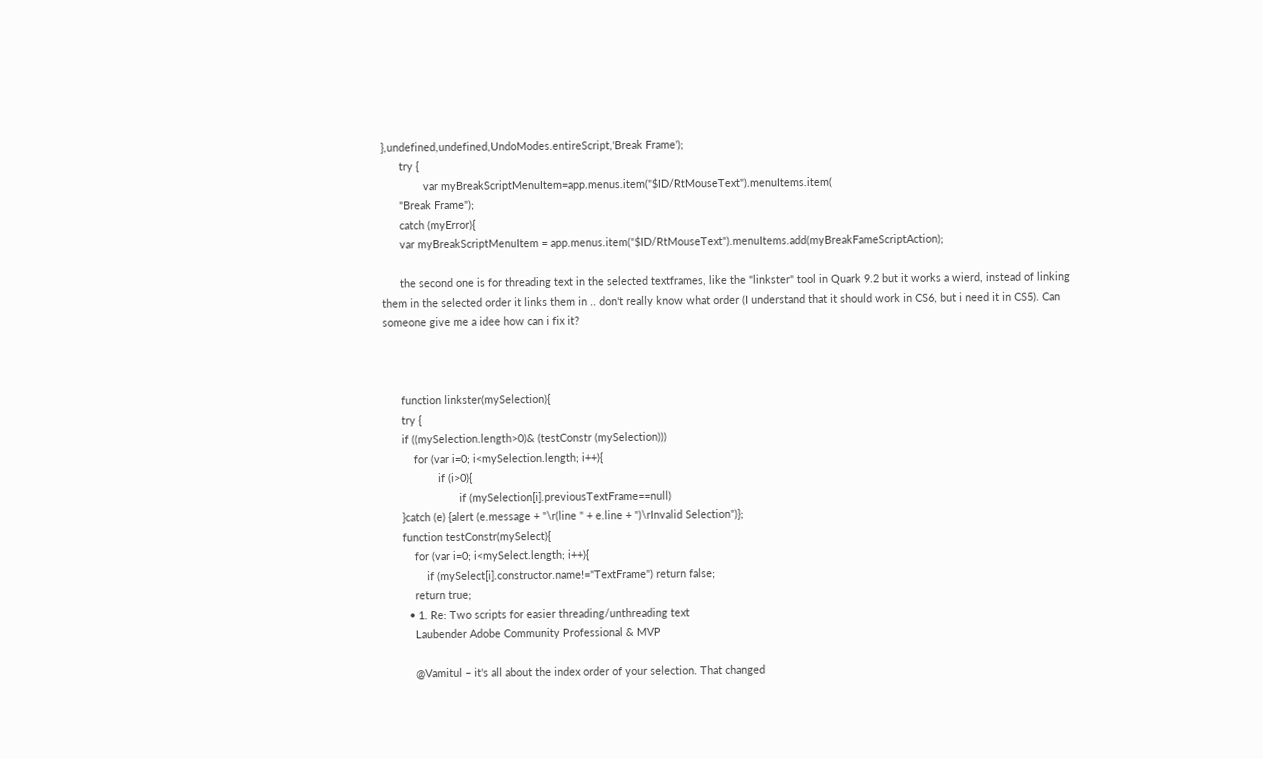},undefined,undefined,UndoModes.entireScript,'Break Frame');
      try {
              var myBreakScriptMenuItem=app.menus.item("$ID/RtMouseText").menuItems.item(
      "Break Frame");
      catch (myError){
      var myBreakScriptMenuItem = app.menus.item("$ID/RtMouseText").menuItems.add(myBreakFameScriptAction);

      the second one is for threading text in the selected textframes, like the "linkster" tool in Quark 9.2 but it works a wierd, instead of linking them in the selected order it links them in .. don't really know what order (I understand that it should work in CS6, but i need it in CS5). Can someone give me a idee how can i fix it?



      function linkster(mySelection){
      try {
      if ((mySelection.length>0)& (testConstr (mySelection)))
          for (var i=0; i<mySelection.length; i++){
                  if (i>0){
                         if (mySelection[i].previousTextFrame==null)
      }catch (e) {alert (e.message + "\r(line " + e.line + ")\rInvalid Selection")};
      function testConstr(mySelect){
          for (var i=0; i<mySelect.length; i++){
              if (mySelect[i].constructor.name!="TextFrame") return false;
          return true;
        • 1. Re: Two scripts for easier threading/unthreading text
          Laubender Adobe Community Professional & MVP

          @Vamitul – it's all about the index order of your selection. That changed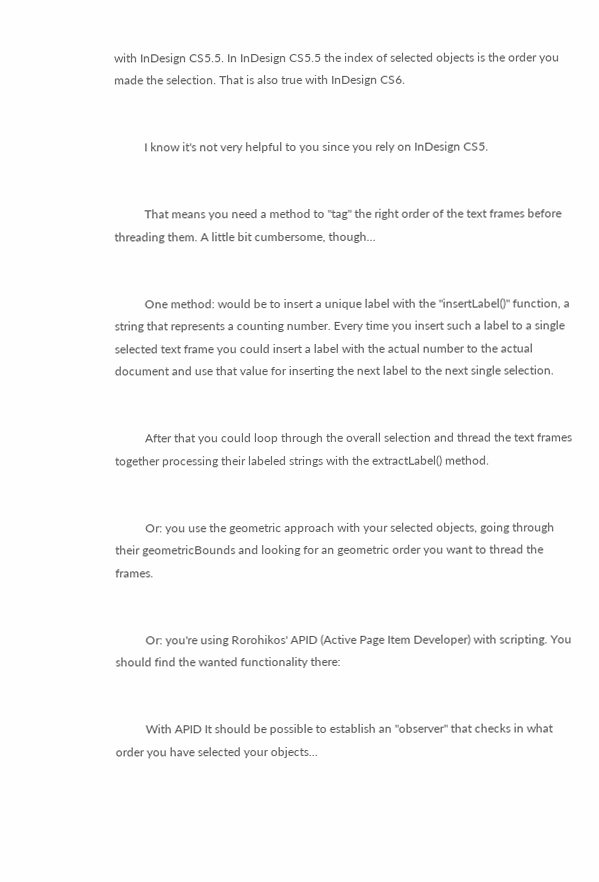with InDesign CS5.5. In InDesign CS5.5 the index of selected objects is the order you made the selection. That is also true with InDesign CS6.


          I know it's not very helpful to you since you rely on InDesign CS5.


          That means you need a method to "tag" the right order of the text frames before threading them. A little bit cumbersome, though…


          One method: would be to insert a unique label with the "insertLabel()" function, a string that represents a counting number. Every time you insert such a label to a single selected text frame you could insert a label with the actual number to the actual document and use that value for inserting the next label to the next single selection.


          After that you could loop through the overall selection and thread the text frames together processing their labeled strings with the extractLabel() method.


          Or: you use the geometric approach with your selected objects, going through their geometricBounds and looking for an geometric order you want to thread the frames.


          Or: you're using Rorohikos' APID (Active Page Item Developer) with scripting. You should find the wanted functionality there:


          With APID It should be possible to establish an "observer" that checks in what order you have selected your objects…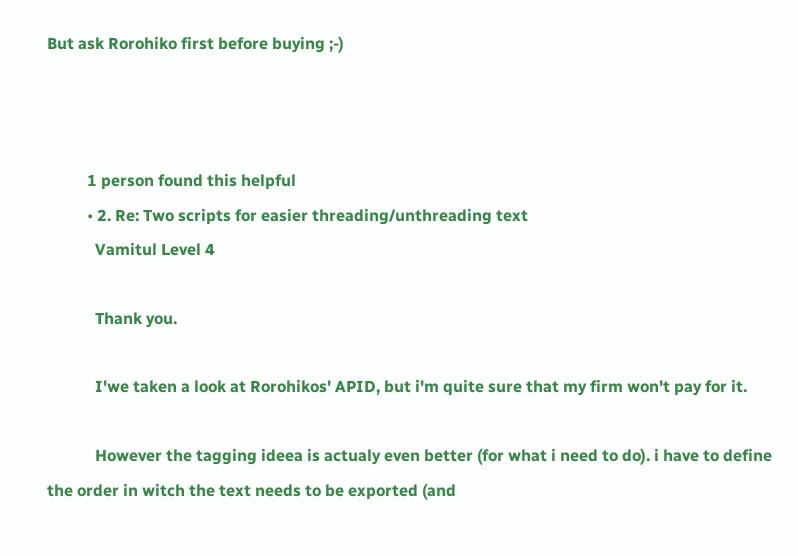But ask Rorohiko first before buying ;-)



          1 person found this helpful
          • 2. Re: Two scripts for easier threading/unthreading text
            Vamitul Level 4

            Thank you.

            I'we taken a look at Rorohikos' APID, but i'm quite sure that my firm won't pay for it.

            However the tagging ideea is actualy even better (for what i need to do). i have to define the order in witch the text needs to be exported (and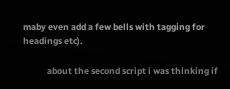maby even add a few bells with tagging for headings etc).

            about the second script i was thinking if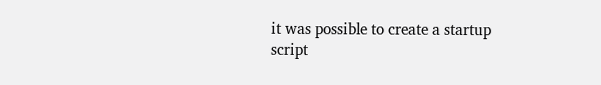it was possible to create a startup script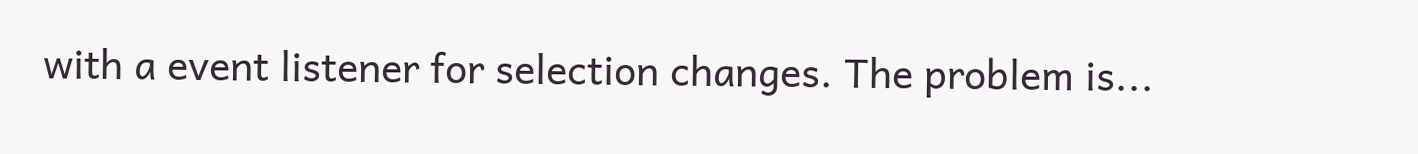with a event listener for selection changes. The problem is...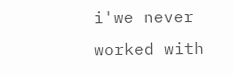i'we never worked with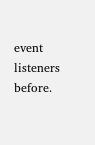event listeners before.